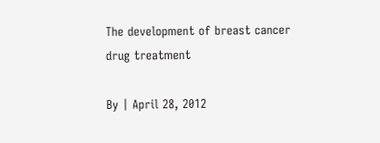The development of breast cancer drug treatment

By | April 28, 2012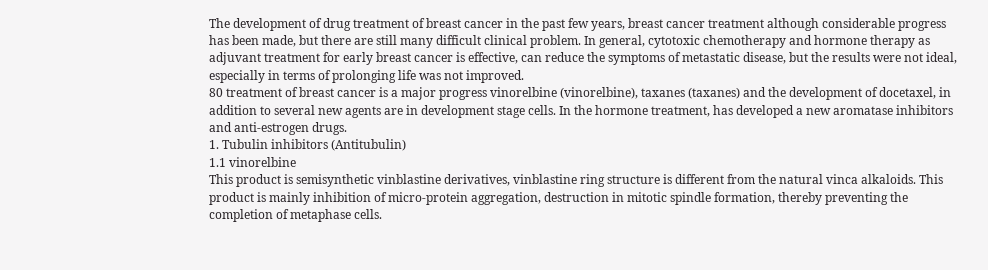The development of drug treatment of breast cancer in the past few years, breast cancer treatment although considerable progress has been made, but there are still many difficult clinical problem. In general, cytotoxic chemotherapy and hormone therapy as adjuvant treatment for early breast cancer is effective, can reduce the symptoms of metastatic disease, but the results were not ideal, especially in terms of prolonging life was not improved.
80 treatment of breast cancer is a major progress vinorelbine (vinorelbine), taxanes (taxanes) and the development of docetaxel, in addition to several new agents are in development stage cells. In the hormone treatment, has developed a new aromatase inhibitors and anti-estrogen drugs.
1. Tubulin inhibitors (Antitubulin)
1.1 vinorelbine
This product is semisynthetic vinblastine derivatives, vinblastine ring structure is different from the natural vinca alkaloids. This product is mainly inhibition of micro-protein aggregation, destruction in mitotic spindle formation, thereby preventing the completion of metaphase cells.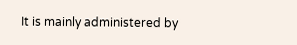It is mainly administered by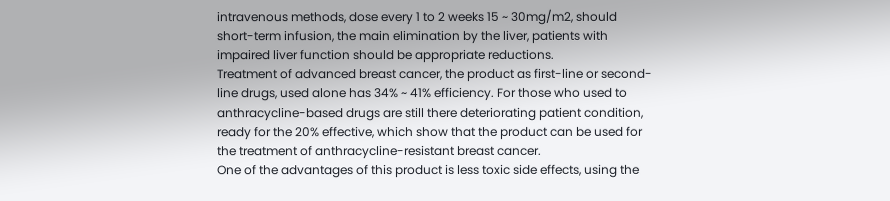intravenous methods, dose every 1 to 2 weeks 15 ~ 30mg/m2, should short-term infusion, the main elimination by the liver, patients with impaired liver function should be appropriate reductions.
Treatment of advanced breast cancer, the product as first-line or second-line drugs, used alone has 34% ~ 41% efficiency. For those who used to anthracycline-based drugs are still there deteriorating patient condition, ready for the 20% effective, which show that the product can be used for the treatment of anthracycline-resistant breast cancer.
One of the advantages of this product is less toxic side effects, using the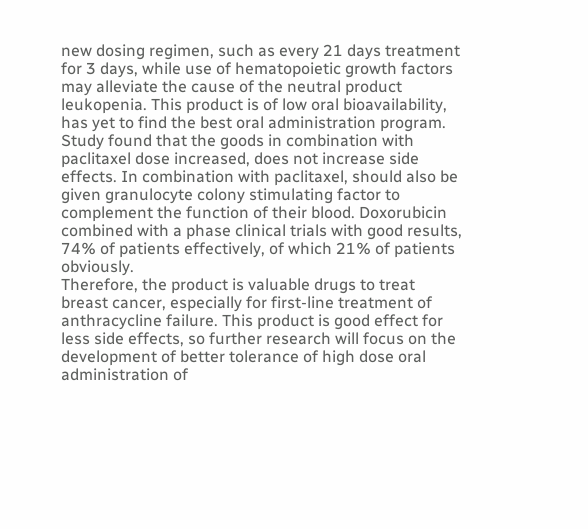new dosing regimen, such as every 21 days treatment for 3 days, while use of hematopoietic growth factors may alleviate the cause of the neutral product leukopenia. This product is of low oral bioavailability, has yet to find the best oral administration program.
Study found that the goods in combination with paclitaxel dose increased, does not increase side effects. In combination with paclitaxel, should also be given granulocyte colony stimulating factor to complement the function of their blood. Doxorubicin combined with a phase clinical trials with good results, 74% of patients effectively, of which 21% of patients obviously.
Therefore, the product is valuable drugs to treat breast cancer, especially for first-line treatment of anthracycline failure. This product is good effect for less side effects, so further research will focus on the development of better tolerance of high dose oral administration of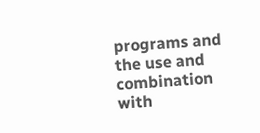programs and the use and combination with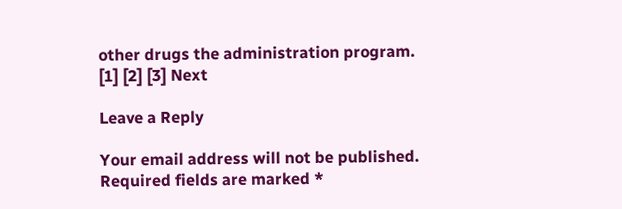other drugs the administration program.
[1] [2] [3] Next

Leave a Reply

Your email address will not be published. Required fields are marked *